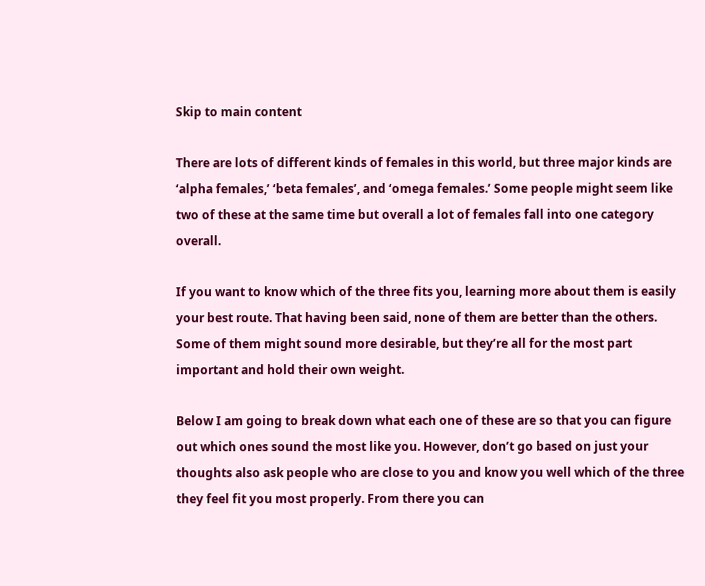Skip to main content

There are lots of different kinds of females in this world, but three major kinds are ‘alpha females,’ ‘beta females’, and ‘omega females.’ Some people might seem like two of these at the same time but overall a lot of females fall into one category overall.

If you want to know which of the three fits you, learning more about them is easily your best route. That having been said, none of them are better than the others. Some of them might sound more desirable, but they’re all for the most part important and hold their own weight.

Below I am going to break down what each one of these are so that you can figure out which ones sound the most like you. However, don’t go based on just your thoughts also ask people who are close to you and know you well which of the three they feel fit you most properly. From there you can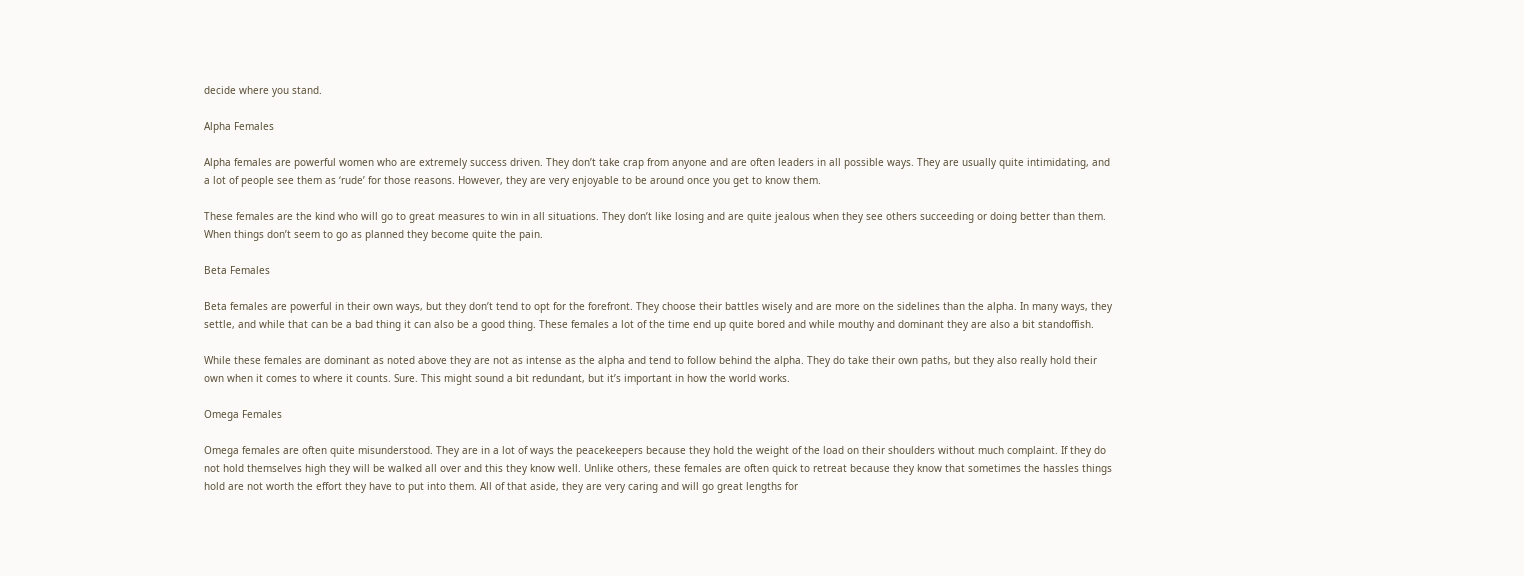decide where you stand.

Alpha Females

Alpha females are powerful women who are extremely success driven. They don’t take crap from anyone and are often leaders in all possible ways. They are usually quite intimidating, and a lot of people see them as ‘rude’ for those reasons. However, they are very enjoyable to be around once you get to know them.

These females are the kind who will go to great measures to win in all situations. They don’t like losing and are quite jealous when they see others succeeding or doing better than them. When things don’t seem to go as planned they become quite the pain.

Beta Females

Beta females are powerful in their own ways, but they don’t tend to opt for the forefront. They choose their battles wisely and are more on the sidelines than the alpha. In many ways, they settle, and while that can be a bad thing it can also be a good thing. These females a lot of the time end up quite bored and while mouthy and dominant they are also a bit standoffish.

While these females are dominant as noted above they are not as intense as the alpha and tend to follow behind the alpha. They do take their own paths, but they also really hold their own when it comes to where it counts. Sure. This might sound a bit redundant, but it’s important in how the world works.

Omega Females

Omega females are often quite misunderstood. They are in a lot of ways the peacekeepers because they hold the weight of the load on their shoulders without much complaint. If they do not hold themselves high they will be walked all over and this they know well. Unlike others, these females are often quick to retreat because they know that sometimes the hassles things hold are not worth the effort they have to put into them. All of that aside, they are very caring and will go great lengths for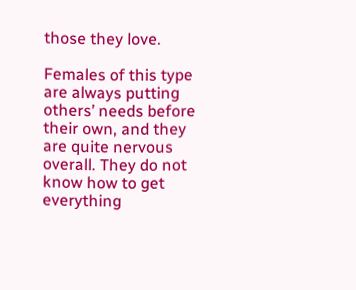those they love.

Females of this type are always putting others’ needs before their own, and they are quite nervous overall. They do not know how to get everything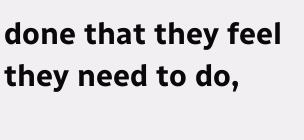done that they feel they need to do,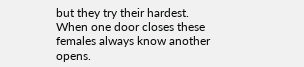but they try their hardest. When one door closes these females always know another opens.